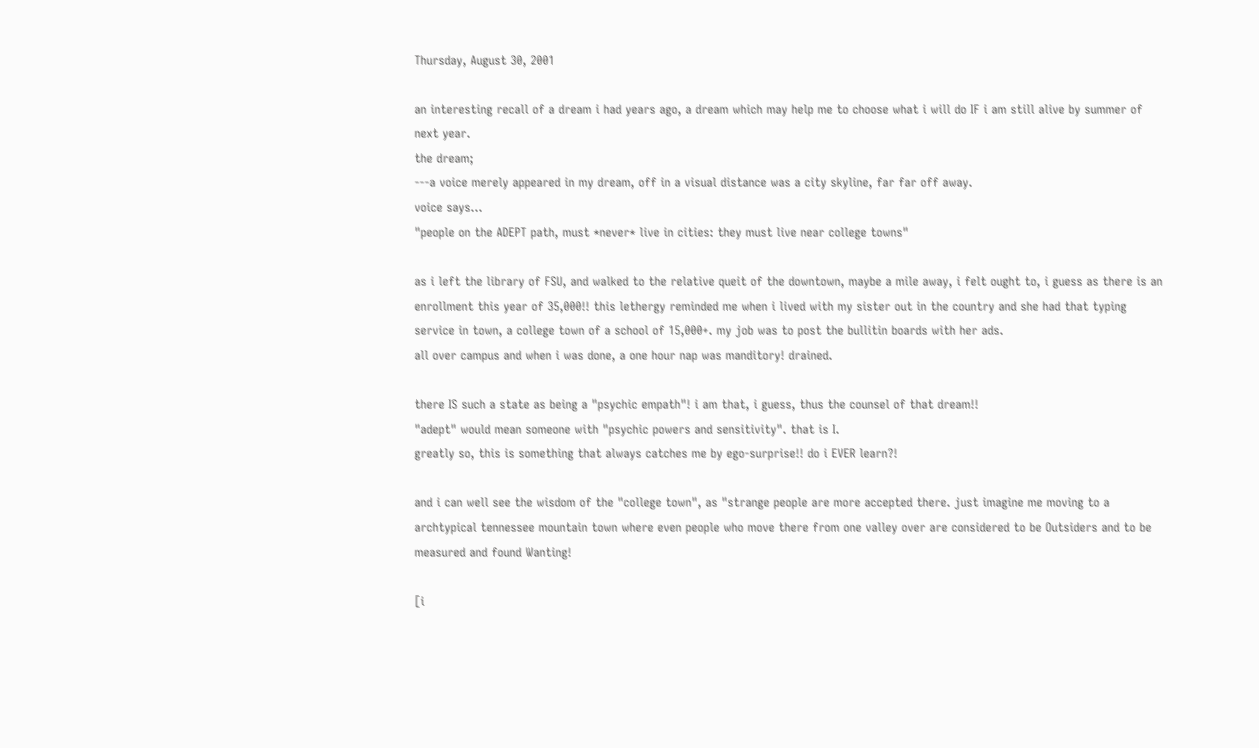Thursday, August 30, 2001

an interesting recall of a dream i had years ago, a dream which may help me to choose what i will do IF i am still alive by summer of next year.
the dream;
---a voice merely appeared in my dream, off in a visual distance was a city skyline, far far off away.
voice says...
"people on the ADEPT path, must *never* live in cities: they must live near college towns"

as i left the library of FSU, and walked to the relative queit of the downtown, maybe a mile away, i felt ought to, i guess as there is an enrollment this year of 35,000!! this lethergy reminded me when i lived with my sister out in the country and she had that typing service in town, a college town of a school of 15,000+. my job was to post the bullitin boards with her ads.
all over campus and when i was done, a one hour nap was manditory! drained.

there IS such a state as being a "psychic empath"! i am that, i guess, thus the counsel of that dream!!
"adept" would mean someone with "psychic powers and sensitivity". that is I.
greatly so, this is something that always catches me by ego-surprise!! do i EVER learn?!

and i can well see the wisdom of the "college town", as "strange people are more accepted there. just imagine me moving to a archtypical tennessee mountain town where even people who move there from one valley over are considered to be Outsiders and to be measured and found Wanting!

[i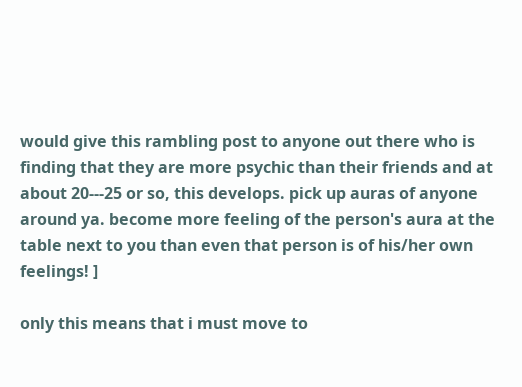would give this rambling post to anyone out there who is finding that they are more psychic than their friends and at about 20---25 or so, this develops. pick up auras of anyone around ya. become more feeling of the person's aura at the table next to you than even that person is of his/her own feelings! ]

only this means that i must move to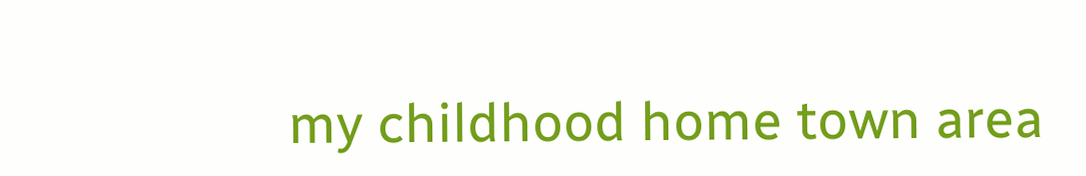my childhood home town area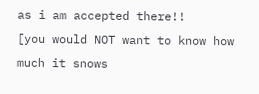as i am accepted there!!
[you would NOT want to know how much it snows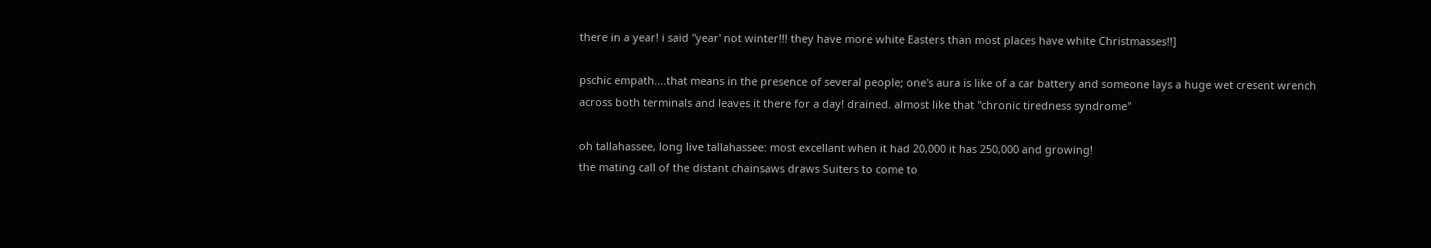there in a year! i said "year' not winter!!! they have more white Easters than most places have white Christmasses!!]

pschic empath....that means in the presence of several people; one's aura is like of a car battery and someone lays a huge wet cresent wrench across both terminals and leaves it there for a day! drained. almost like that "chronic tiredness syndrome"

oh tallahassee, long live tallahassee: most excellant when it had 20,000 it has 250,000 and growing!
the mating call of the distant chainsaws draws Suiters to come to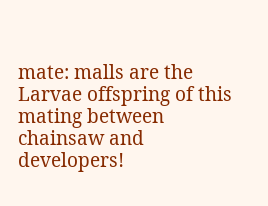mate: malls are the Larvae offspring of this mating between chainsaw and developers!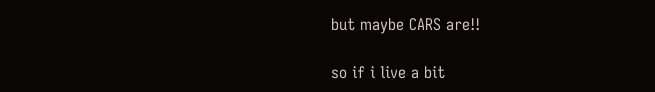but maybe CARS are!!

so if i live a bit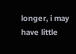longer, i may have little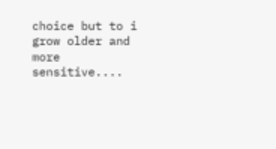choice but to i grow older and more sensitive....